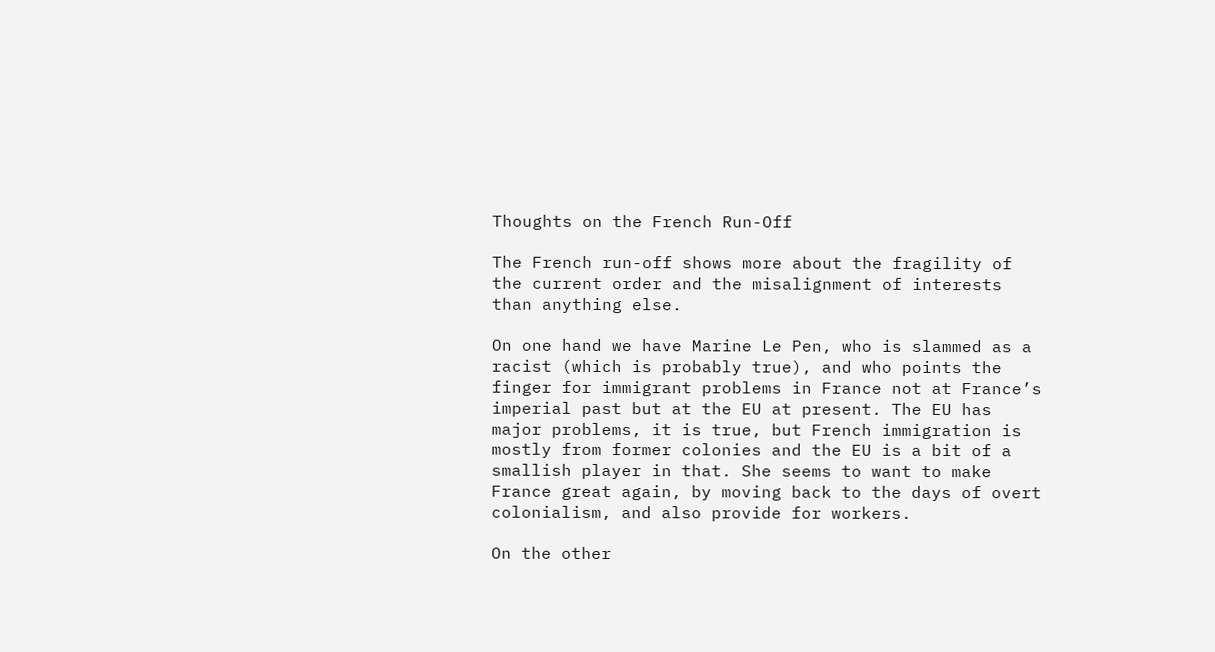Thoughts on the French Run-Off

The French run-off shows more about the fragility of the current order and the misalignment of interests than anything else.

On one hand we have Marine Le Pen, who is slammed as a racist (which is probably true), and who points the finger for immigrant problems in France not at France’s imperial past but at the EU at present. The EU has major problems, it is true, but French immigration is mostly from former colonies and the EU is a bit of a smallish player in that. She seems to want to make France great again, by moving back to the days of overt colonialism, and also provide for workers.

On the other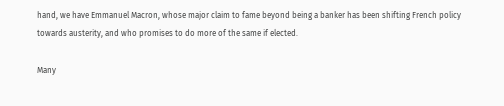hand, we have Emmanuel Macron, whose major claim to fame beyond being a banker has been shifting French policy towards austerity, and who promises to do more of the same if elected.

Many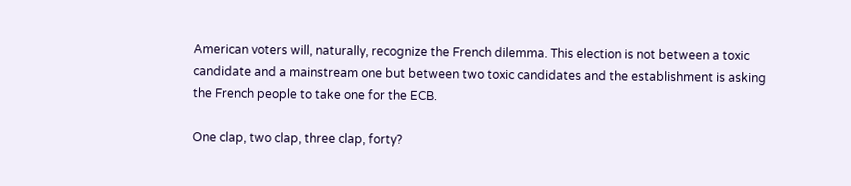American voters will, naturally, recognize the French dilemma. This election is not between a toxic candidate and a mainstream one but between two toxic candidates and the establishment is asking the French people to take one for the ECB.

One clap, two clap, three clap, forty?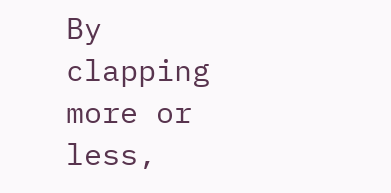By clapping more or less,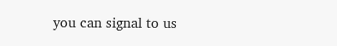you can signal to us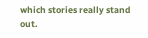which stories really stand out.